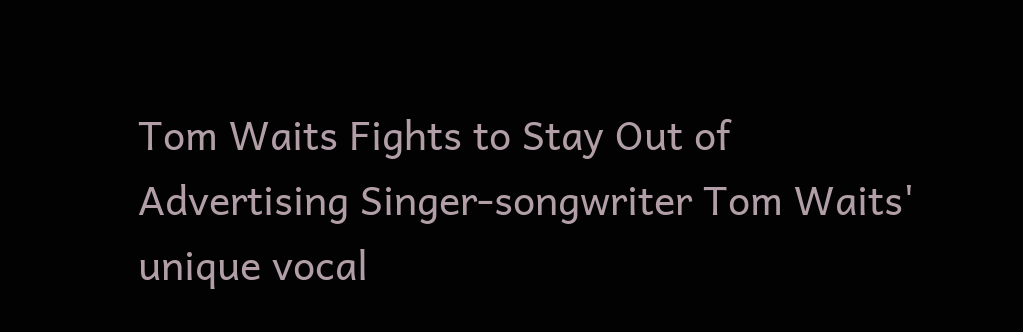Tom Waits Fights to Stay Out of Advertising Singer-songwriter Tom Waits' unique vocal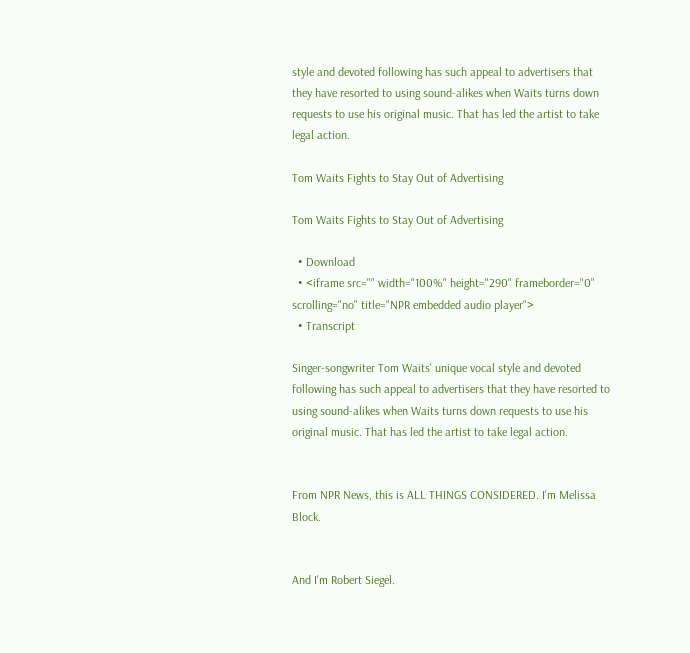style and devoted following has such appeal to advertisers that they have resorted to using sound-alikes when Waits turns down requests to use his original music. That has led the artist to take legal action.

Tom Waits Fights to Stay Out of Advertising

Tom Waits Fights to Stay Out of Advertising

  • Download
  • <iframe src="" width="100%" height="290" frameborder="0" scrolling="no" title="NPR embedded audio player">
  • Transcript

Singer-songwriter Tom Waits' unique vocal style and devoted following has such appeal to advertisers that they have resorted to using sound-alikes when Waits turns down requests to use his original music. That has led the artist to take legal action.


From NPR News, this is ALL THINGS CONSIDERED. I'm Melissa Block.


And I'm Robert Siegel.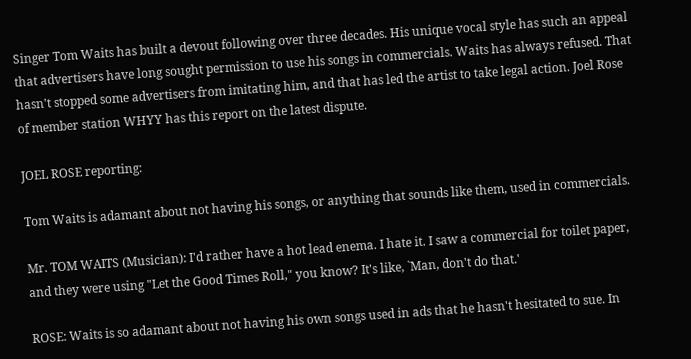Singer Tom Waits has built a devout following over three decades. His unique vocal style has such an appeal that advertisers have long sought permission to use his songs in commercials. Waits has always refused. That hasn't stopped some advertisers from imitating him, and that has led the artist to take legal action. Joel Rose of member station WHYY has this report on the latest dispute.

JOEL ROSE reporting:

Tom Waits is adamant about not having his songs, or anything that sounds like them, used in commercials.

Mr. TOM WAITS (Musician): I'd rather have a hot lead enema. I hate it. I saw a commercial for toilet paper, and they were using "Let the Good Times Roll," you know? It's like, `Man, don't do that.'

ROSE: Waits is so adamant about not having his own songs used in ads that he hasn't hesitated to sue. In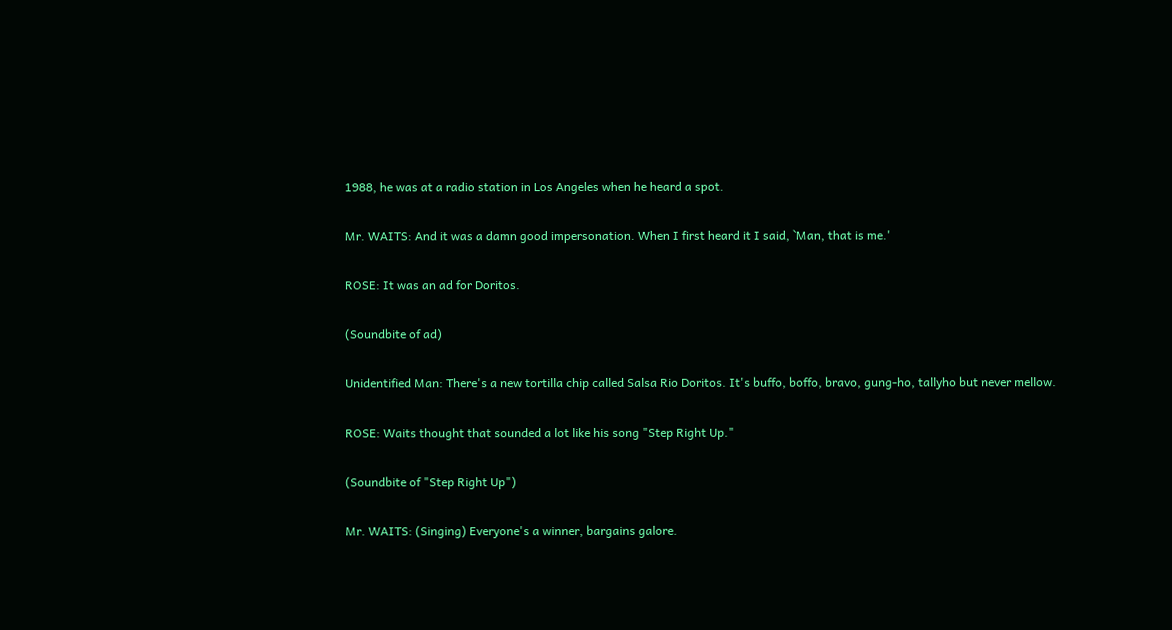1988, he was at a radio station in Los Angeles when he heard a spot.

Mr. WAITS: And it was a damn good impersonation. When I first heard it I said, `Man, that is me.'

ROSE: It was an ad for Doritos.

(Soundbite of ad)

Unidentified Man: There's a new tortilla chip called Salsa Rio Doritos. It's buffo, boffo, bravo, gung-ho, tallyho but never mellow.

ROSE: Waits thought that sounded a lot like his song "Step Right Up."

(Soundbite of "Step Right Up")

Mr. WAITS: (Singing) Everyone's a winner, bargains galore.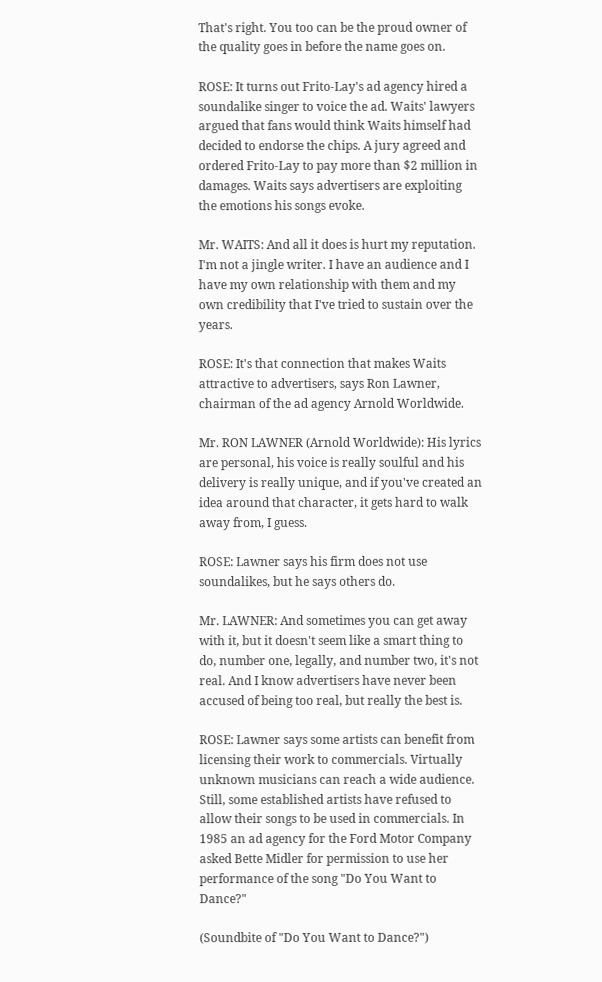That's right. You too can be the proud owner of the quality goes in before the name goes on.

ROSE: It turns out Frito-Lay's ad agency hired a soundalike singer to voice the ad. Waits' lawyers argued that fans would think Waits himself had decided to endorse the chips. A jury agreed and ordered Frito-Lay to pay more than $2 million in damages. Waits says advertisers are exploiting the emotions his songs evoke.

Mr. WAITS: And all it does is hurt my reputation. I'm not a jingle writer. I have an audience and I have my own relationship with them and my own credibility that I've tried to sustain over the years.

ROSE: It's that connection that makes Waits attractive to advertisers, says Ron Lawner, chairman of the ad agency Arnold Worldwide.

Mr. RON LAWNER (Arnold Worldwide): His lyrics are personal, his voice is really soulful and his delivery is really unique, and if you've created an idea around that character, it gets hard to walk away from, I guess.

ROSE: Lawner says his firm does not use soundalikes, but he says others do.

Mr. LAWNER: And sometimes you can get away with it, but it doesn't seem like a smart thing to do, number one, legally, and number two, it's not real. And I know advertisers have never been accused of being too real, but really the best is.

ROSE: Lawner says some artists can benefit from licensing their work to commercials. Virtually unknown musicians can reach a wide audience. Still, some established artists have refused to allow their songs to be used in commercials. In 1985 an ad agency for the Ford Motor Company asked Bette Midler for permission to use her performance of the song "Do You Want to Dance?"

(Soundbite of "Do You Want to Dance?")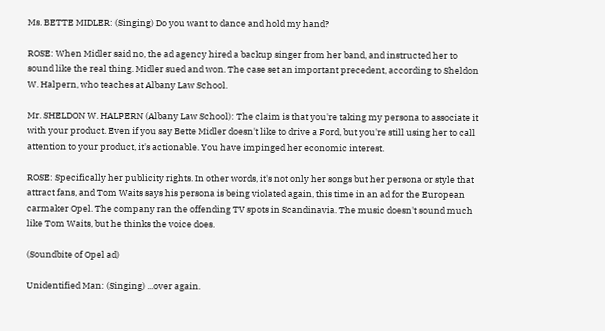Ms. BETTE MIDLER: (Singing) Do you want to dance and hold my hand?

ROSE: When Midler said no, the ad agency hired a backup singer from her band, and instructed her to sound like the real thing. Midler sued and won. The case set an important precedent, according to Sheldon W. Halpern, who teaches at Albany Law School.

Mr. SHELDON W. HALPERN (Albany Law School): The claim is that you're taking my persona to associate it with your product. Even if you say Bette Midler doesn't like to drive a Ford, but you're still using her to call attention to your product, it's actionable. You have impinged her economic interest.

ROSE: Specifically her publicity rights. In other words, it's not only her songs but her persona or style that attract fans, and Tom Waits says his persona is being violated again, this time in an ad for the European carmaker Opel. The company ran the offending TV spots in Scandinavia. The music doesn't sound much like Tom Waits, but he thinks the voice does.

(Soundbite of Opel ad)

Unidentified Man: (Singing) ...over again.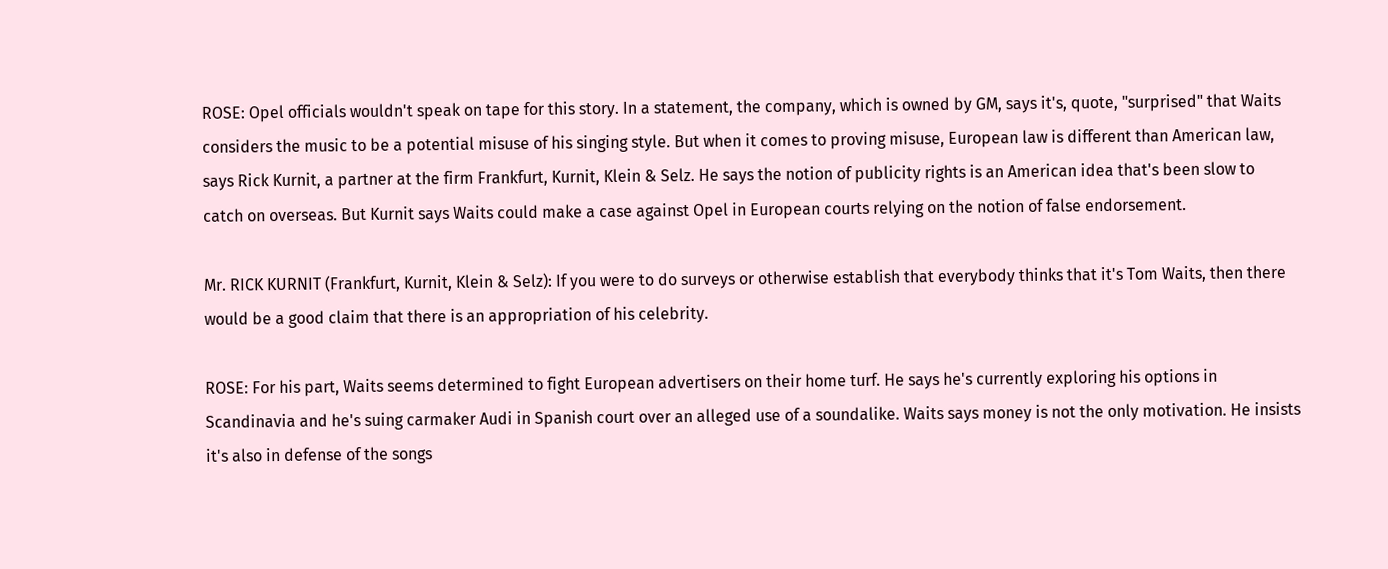ROSE: Opel officials wouldn't speak on tape for this story. In a statement, the company, which is owned by GM, says it's, quote, "surprised" that Waits considers the music to be a potential misuse of his singing style. But when it comes to proving misuse, European law is different than American law, says Rick Kurnit, a partner at the firm Frankfurt, Kurnit, Klein & Selz. He says the notion of publicity rights is an American idea that's been slow to catch on overseas. But Kurnit says Waits could make a case against Opel in European courts relying on the notion of false endorsement.

Mr. RICK KURNIT (Frankfurt, Kurnit, Klein & Selz): If you were to do surveys or otherwise establish that everybody thinks that it's Tom Waits, then there would be a good claim that there is an appropriation of his celebrity.

ROSE: For his part, Waits seems determined to fight European advertisers on their home turf. He says he's currently exploring his options in Scandinavia and he's suing carmaker Audi in Spanish court over an alleged use of a soundalike. Waits says money is not the only motivation. He insists it's also in defense of the songs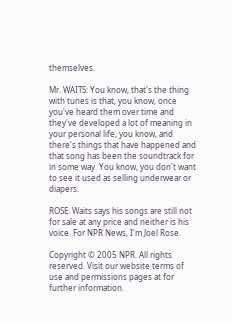themselves.

Mr. WAITS: You know, that's the thing with tunes is that, you know, once you've heard them over time and they've developed a lot of meaning in your personal life, you know, and there's things that have happened and that song has been the soundtrack for in some way. You know, you don't want to see it used as selling underwear or diapers.

ROSE: Waits says his songs are still not for sale at any price and neither is his voice. For NPR News, I'm Joel Rose.

Copyright © 2005 NPR. All rights reserved. Visit our website terms of use and permissions pages at for further information.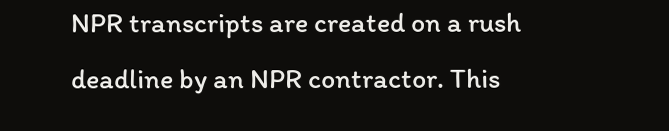NPR transcripts are created on a rush deadline by an NPR contractor. This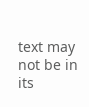text may not be in its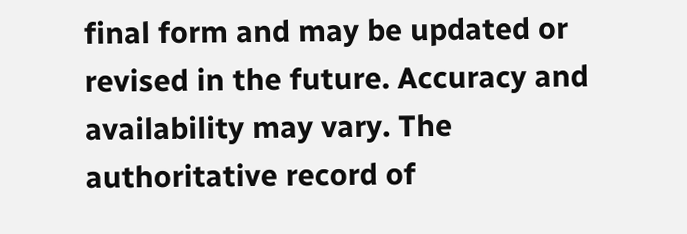final form and may be updated or revised in the future. Accuracy and availability may vary. The authoritative record of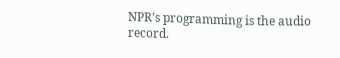NPR’s programming is the audio record.